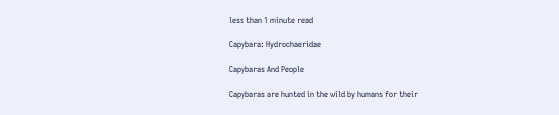less than 1 minute read

Capybara: Hydrochaeridae

Capybaras And People

Capybaras are hunted in the wild by humans for their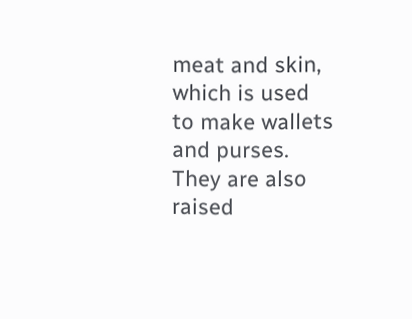meat and skin, which is used to make wallets and purses. They are also raised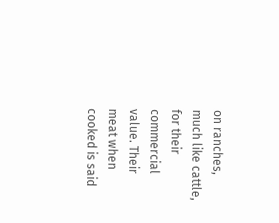on ranches, much like cattle, for their commercial value. Their meat when cooked is said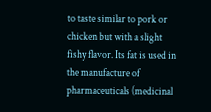to taste similar to pork or chicken but with a slight fishy flavor. Its fat is used in the manufacture of pharmaceuticals (medicinal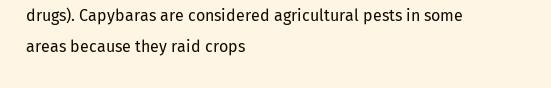drugs). Capybaras are considered agricultural pests in some areas because they raid crops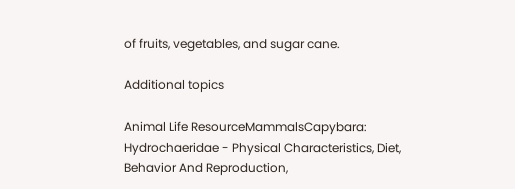of fruits, vegetables, and sugar cane.

Additional topics

Animal Life ResourceMammalsCapybara: Hydrochaeridae - Physical Characteristics, Diet, Behavior And Reproduction,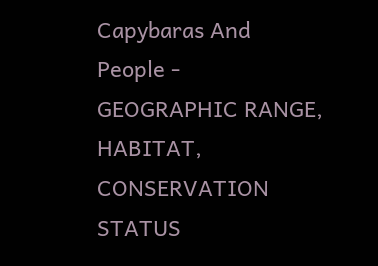Capybaras And People - GEOGRAPHIC RANGE, HABITAT, CONSERVATION STATUS